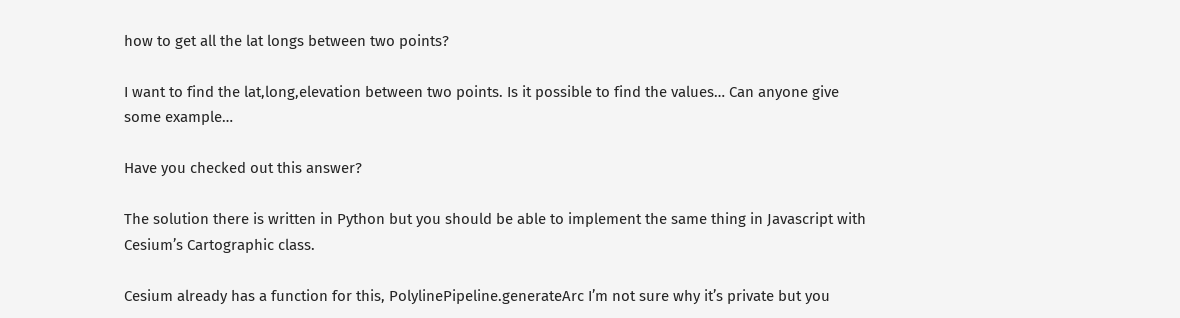how to get all the lat longs between two points?

I want to find the lat,long,elevation between two points. Is it possible to find the values… Can anyone give some example…

Have you checked out this answer?

The solution there is written in Python but you should be able to implement the same thing in Javascript with Cesium’s Cartographic class.

Cesium already has a function for this, PolylinePipeline.generateArc I’m not sure why it’s private but you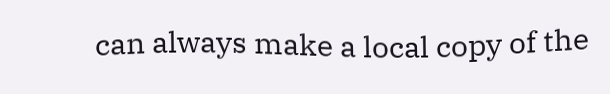can always make a local copy of the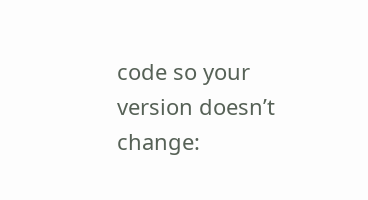code so your version doesn’t change: